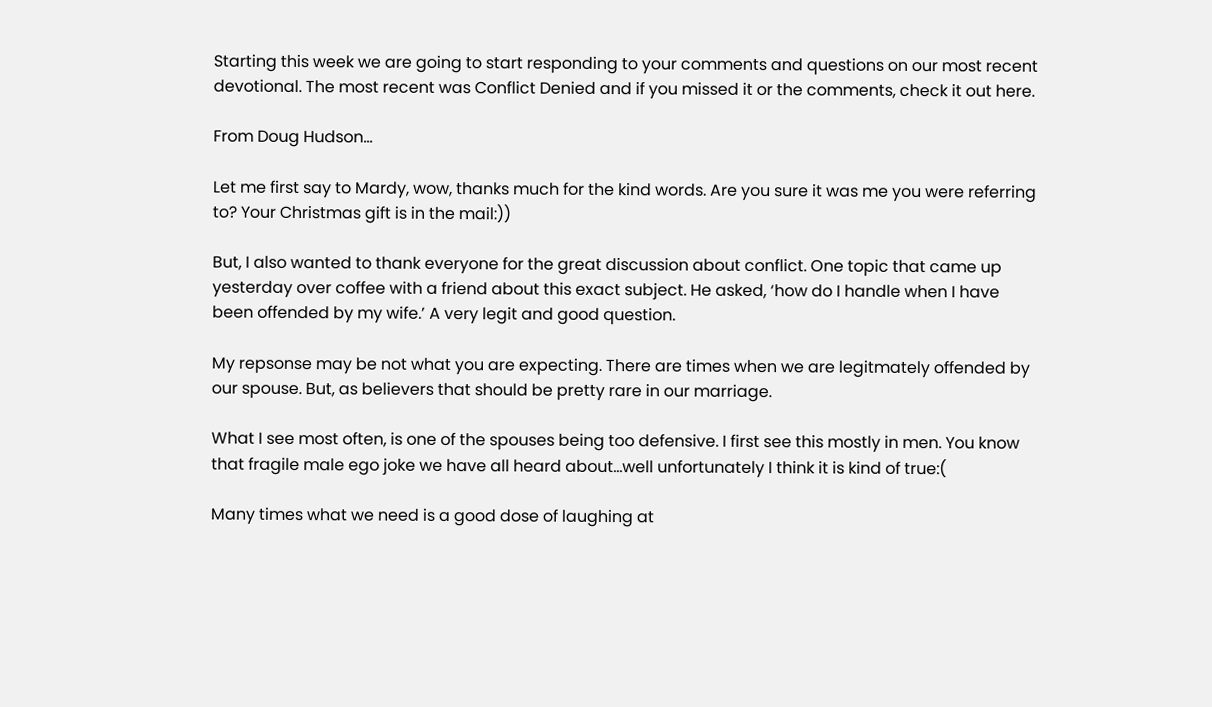Starting this week we are going to start responding to your comments and questions on our most recent devotional. The most recent was Conflict Denied and if you missed it or the comments, check it out here.

From Doug Hudson…

Let me first say to Mardy, wow, thanks much for the kind words. Are you sure it was me you were referring to? Your Christmas gift is in the mail:))

But, I also wanted to thank everyone for the great discussion about conflict. One topic that came up yesterday over coffee with a friend about this exact subject. He asked, ‘how do I handle when I have been offended by my wife.’ A very legit and good question.

My repsonse may be not what you are expecting. There are times when we are legitmately offended by our spouse. But, as believers that should be pretty rare in our marriage.

What I see most often, is one of the spouses being too defensive. I first see this mostly in men. You know that fragile male ego joke we have all heard about…well unfortunately I think it is kind of true:(

Many times what we need is a good dose of laughing at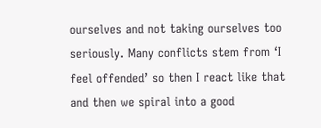ourselves and not taking ourselves too seriously. Many conflicts stem from ‘I feel offended’ so then I react like that and then we spiral into a good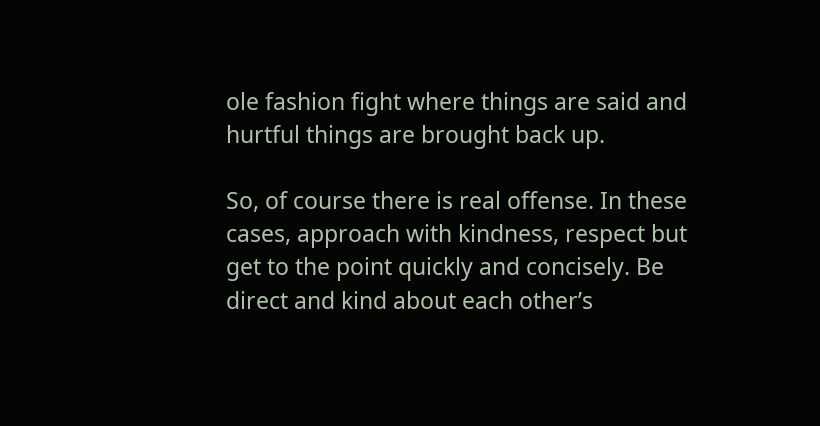ole fashion fight where things are said and hurtful things are brought back up.

So, of course there is real offense. In these cases, approach with kindness, respect but get to the point quickly and concisely. Be direct and kind about each other’s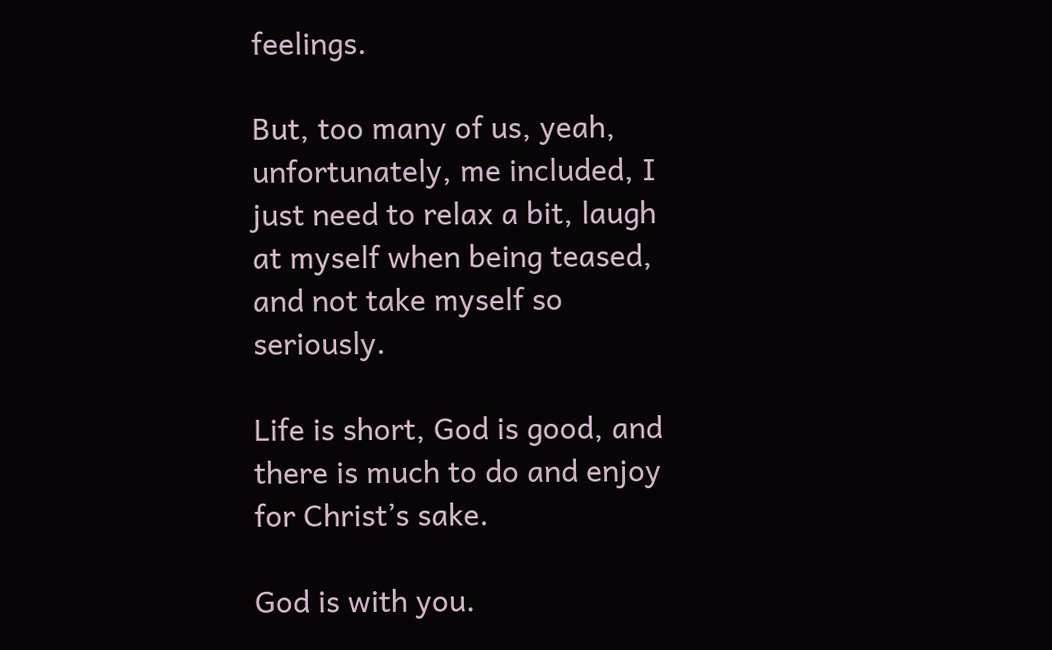feelings.

But, too many of us, yeah, unfortunately, me included, I just need to relax a bit, laugh at myself when being teased, and not take myself so seriously.

Life is short, God is good, and there is much to do and enjoy for Christ’s sake.

God is with you.